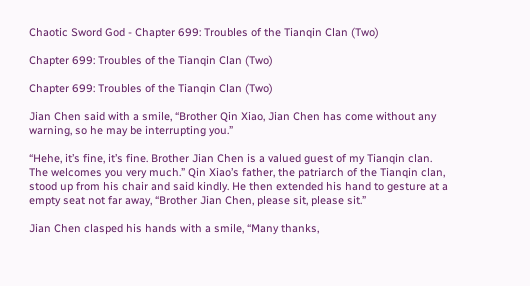Chaotic Sword God - Chapter 699: Troubles of the Tianqin Clan (Two)

Chapter 699: Troubles of the Tianqin Clan (Two)

Chapter 699: Troubles of the Tianqin Clan (Two)

Jian Chen said with a smile, “Brother Qin Xiao, Jian Chen has come without any warning, so he may be interrupting you.”

“Hehe, it’s fine, it’s fine. Brother Jian Chen is a valued guest of my Tianqin clan. The welcomes you very much.” Qin Xiao’s father, the patriarch of the Tianqin clan, stood up from his chair and said kindly. He then extended his hand to gesture at a empty seat not far away, “Brother Jian Chen, please sit, please sit.”

Jian Chen clasped his hands with a smile, “Many thanks,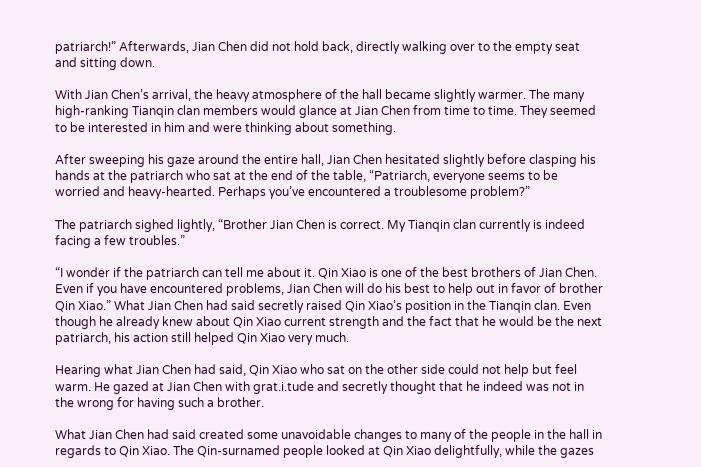patriarch!” Afterwards, Jian Chen did not hold back, directly walking over to the empty seat and sitting down.

With Jian Chen’s arrival, the heavy atmosphere of the hall became slightly warmer. The many high-ranking Tianqin clan members would glance at Jian Chen from time to time. They seemed to be interested in him and were thinking about something.

After sweeping his gaze around the entire hall, Jian Chen hesitated slightly before clasping his hands at the patriarch who sat at the end of the table, “Patriarch, everyone seems to be worried and heavy-hearted. Perhaps you’ve encountered a troublesome problem?”

The patriarch sighed lightly, “Brother Jian Chen is correct. My Tianqin clan currently is indeed facing a few troubles.”

“I wonder if the patriarch can tell me about it. Qin Xiao is one of the best brothers of Jian Chen. Even if you have encountered problems, Jian Chen will do his best to help out in favor of brother Qin Xiao.” What Jian Chen had said secretly raised Qin Xiao’s position in the Tianqin clan. Even though he already knew about Qin Xiao current strength and the fact that he would be the next patriarch, his action still helped Qin Xiao very much.

Hearing what Jian Chen had said, Qin Xiao who sat on the other side could not help but feel warm. He gazed at Jian Chen with grat.i.tude and secretly thought that he indeed was not in the wrong for having such a brother.

What Jian Chen had said created some unavoidable changes to many of the people in the hall in regards to Qin Xiao. The Qin-surnamed people looked at Qin Xiao delightfully, while the gazes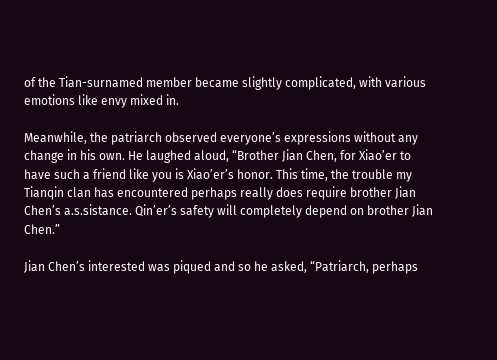of the Tian-surnamed member became slightly complicated, with various emotions like envy mixed in.

Meanwhile, the patriarch observed everyone’s expressions without any change in his own. He laughed aloud, “Brother Jian Chen, for Xiao’er to have such a friend like you is Xiao’er’s honor. This time, the trouble my Tianqin clan has encountered perhaps really does require brother Jian Chen’s a.s.sistance. Qin’er’s safety will completely depend on brother Jian Chen.”

Jian Chen’s interested was piqued and so he asked, “Patriarch, perhaps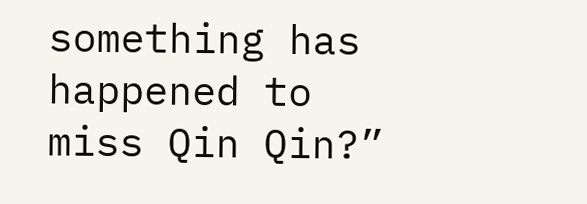something has happened to miss Qin Qin?”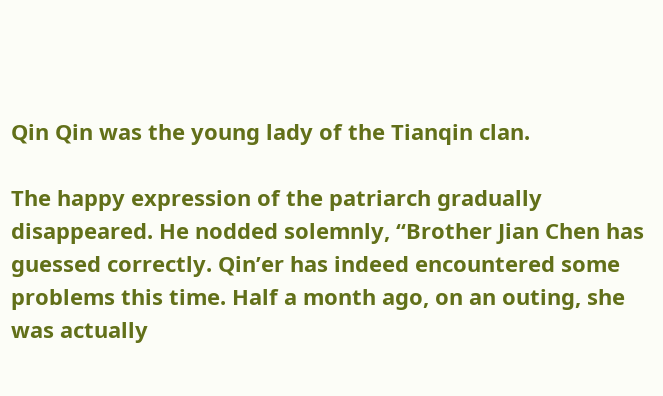Qin Qin was the young lady of the Tianqin clan.

The happy expression of the patriarch gradually disappeared. He nodded solemnly, “Brother Jian Chen has guessed correctly. Qin’er has indeed encountered some problems this time. Half a month ago, on an outing, she was actually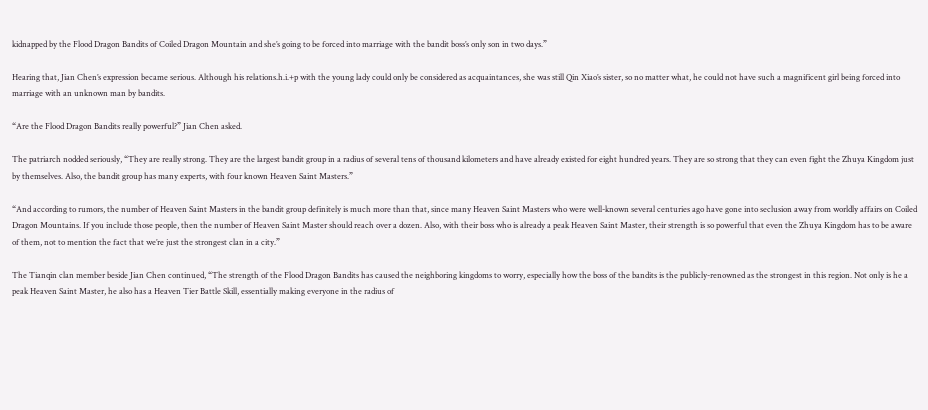kidnapped by the Flood Dragon Bandits of Coiled Dragon Mountain and she’s going to be forced into marriage with the bandit boss’s only son in two days.”

Hearing that, Jian Chen’s expression became serious. Although his relations.h.i.+p with the young lady could only be considered as acquaintances, she was still Qin Xiao’s sister, so no matter what, he could not have such a magnificent girl being forced into marriage with an unknown man by bandits.

“Are the Flood Dragon Bandits really powerful?” Jian Chen asked.

The patriarch nodded seriously, “They are really strong. They are the largest bandit group in a radius of several tens of thousand kilometers and have already existed for eight hundred years. They are so strong that they can even fight the Zhuya Kingdom just by themselves. Also, the bandit group has many experts, with four known Heaven Saint Masters.”

“And according to rumors, the number of Heaven Saint Masters in the bandit group definitely is much more than that, since many Heaven Saint Masters who were well-known several centuries ago have gone into seclusion away from worldly affairs on Coiled Dragon Mountains. If you include those people, then the number of Heaven Saint Master should reach over a dozen. Also, with their boss who is already a peak Heaven Saint Master, their strength is so powerful that even the Zhuya Kingdom has to be aware of them, not to mention the fact that we’re just the strongest clan in a city.”

The Tianqin clan member beside Jian Chen continued, “The strength of the Flood Dragon Bandits has caused the neighboring kingdoms to worry, especially how the boss of the bandits is the publicly-renowned as the strongest in this region. Not only is he a peak Heaven Saint Master, he also has a Heaven Tier Battle Skill, essentially making everyone in the radius of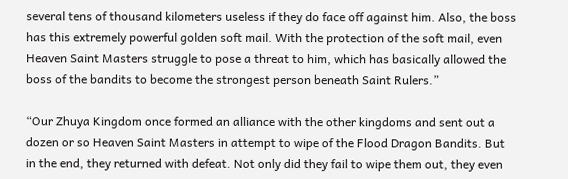several tens of thousand kilometers useless if they do face off against him. Also, the boss has this extremely powerful golden soft mail. With the protection of the soft mail, even Heaven Saint Masters struggle to pose a threat to him, which has basically allowed the boss of the bandits to become the strongest person beneath Saint Rulers.”

“Our Zhuya Kingdom once formed an alliance with the other kingdoms and sent out a dozen or so Heaven Saint Masters in attempt to wipe of the Flood Dragon Bandits. But in the end, they returned with defeat. Not only did they fail to wipe them out, they even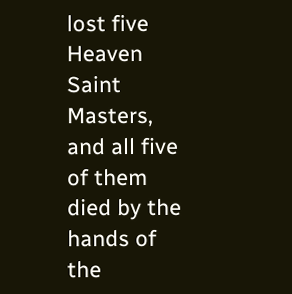lost five Heaven Saint Masters, and all five of them died by the hands of the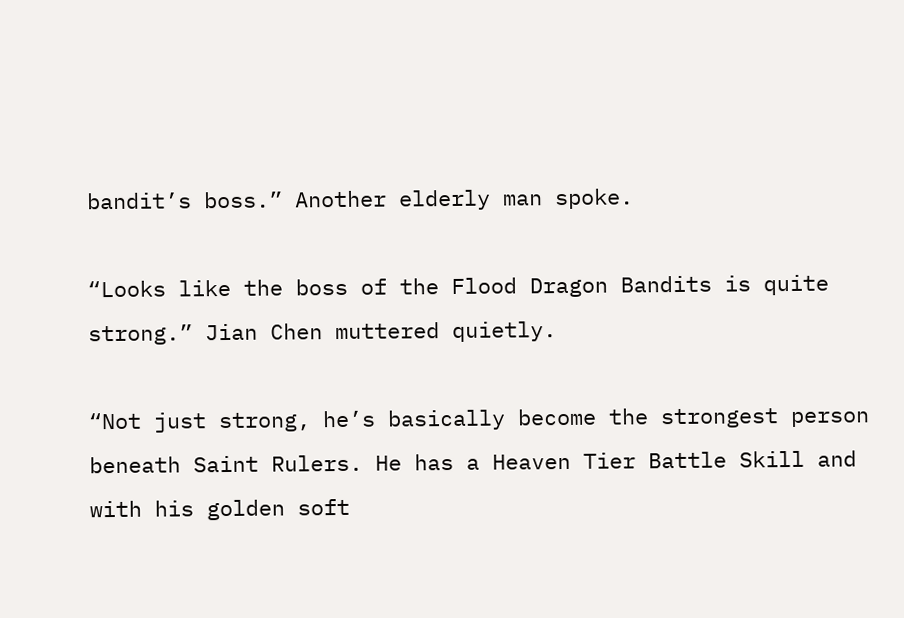bandit’s boss.” Another elderly man spoke.

“Looks like the boss of the Flood Dragon Bandits is quite strong.” Jian Chen muttered quietly.

“Not just strong, he’s basically become the strongest person beneath Saint Rulers. He has a Heaven Tier Battle Skill and with his golden soft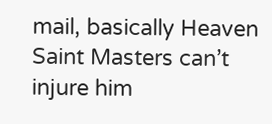mail, basically Heaven Saint Masters can’t injure him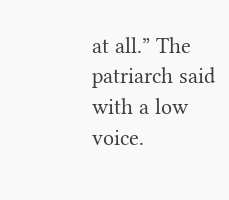at all.” The patriarch said with a low voice.